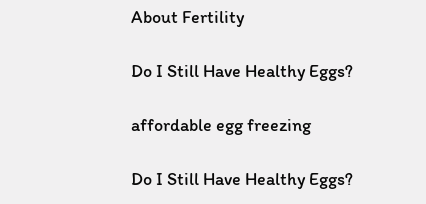About Fertility

Do I Still Have Healthy Eggs?

affordable egg freezing

Do I Still Have Healthy Eggs?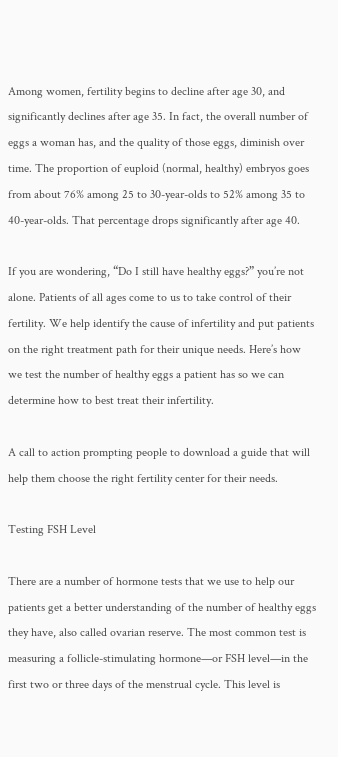Among women, fertility begins to decline after age 30, and significantly declines after age 35. In fact, the overall number of eggs a woman has, and the quality of those eggs, diminish over time. The proportion of euploid (normal, healthy) embryos goes from about 76% among 25 to 30-year-olds to 52% among 35 to 40-year-olds. That percentage drops significantly after age 40.

If you are wondering, “Do I still have healthy eggs?” you’re not alone. Patients of all ages come to us to take control of their fertility. We help identify the cause of infertility and put patients on the right treatment path for their unique needs. Here’s how we test the number of healthy eggs a patient has so we can determine how to best treat their infertility.

A call to action prompting people to download a guide that will help them choose the right fertility center for their needs.

Testing FSH Level

There are a number of hormone tests that we use to help our patients get a better understanding of the number of healthy eggs they have, also called ovarian reserve. The most common test is measuring a follicle-stimulating hormone—or FSH level—in the first two or three days of the menstrual cycle. This level is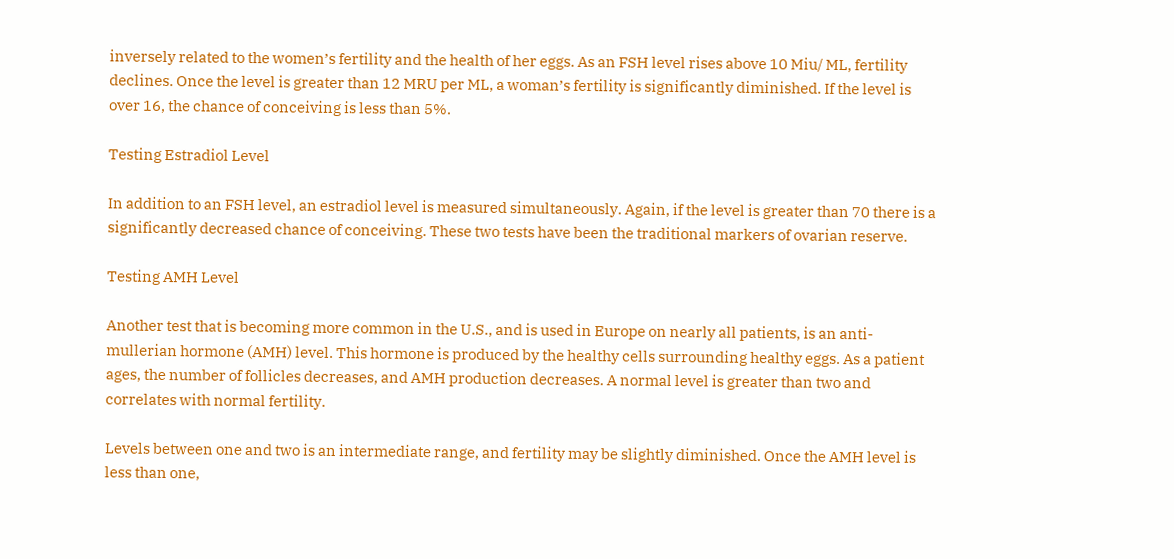inversely related to the women’s fertility and the health of her eggs. As an FSH level rises above 10 Miu/ ML, fertility declines. Once the level is greater than 12 MRU per ML, a woman’s fertility is significantly diminished. If the level is over 16, the chance of conceiving is less than 5%.

Testing Estradiol Level

In addition to an FSH level, an estradiol level is measured simultaneously. Again, if the level is greater than 70 there is a significantly decreased chance of conceiving. These two tests have been the traditional markers of ovarian reserve.

Testing AMH Level

Another test that is becoming more common in the U.S., and is used in Europe on nearly all patients, is an anti-mullerian hormone (AMH) level. This hormone is produced by the healthy cells surrounding healthy eggs. As a patient ages, the number of follicles decreases, and AMH production decreases. A normal level is greater than two and correlates with normal fertility.

Levels between one and two is an intermediate range, and fertility may be slightly diminished. Once the AMH level is less than one,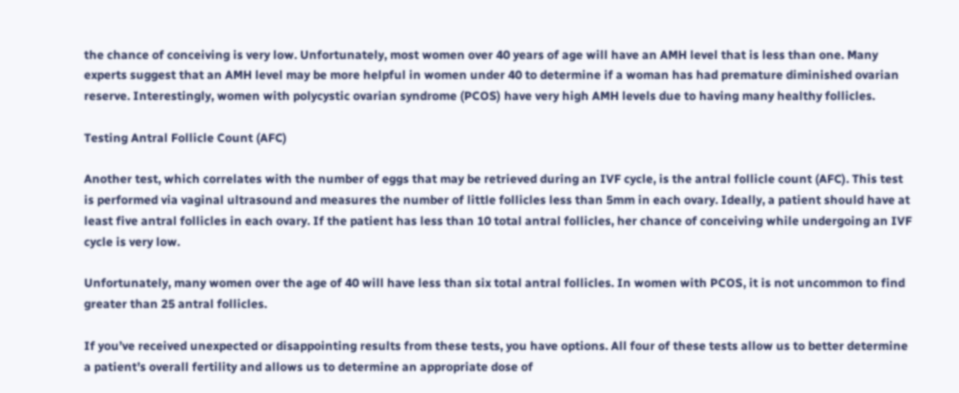the chance of conceiving is very low. Unfortunately, most women over 40 years of age will have an AMH level that is less than one. Many experts suggest that an AMH level may be more helpful in women under 40 to determine if a woman has had premature diminished ovarian reserve. Interestingly, women with polycystic ovarian syndrome (PCOS) have very high AMH levels due to having many healthy follicles.

Testing Antral Follicle Count (AFC)

Another test, which correlates with the number of eggs that may be retrieved during an IVF cycle, is the antral follicle count (AFC). This test is performed via vaginal ultrasound and measures the number of little follicles less than 5mm in each ovary. Ideally, a patient should have at least five antral follicles in each ovary. If the patient has less than 10 total antral follicles, her chance of conceiving while undergoing an IVF cycle is very low.

Unfortunately, many women over the age of 40 will have less than six total antral follicles. In women with PCOS, it is not uncommon to find greater than 25 antral follicles.

If you’ve received unexpected or disappointing results from these tests, you have options. All four of these tests allow us to better determine a patient’s overall fertility and allows us to determine an appropriate dose of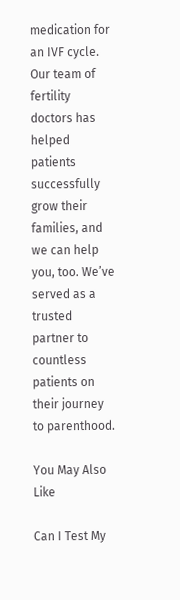medication for an IVF cycle. Our team of fertility doctors has helped patients successfully grow their families, and we can help you, too. We’ve served as a trusted partner to countless patients on their journey to parenthood.

You May Also Like

Can I Test My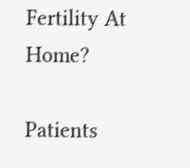Fertility At Home?

Patients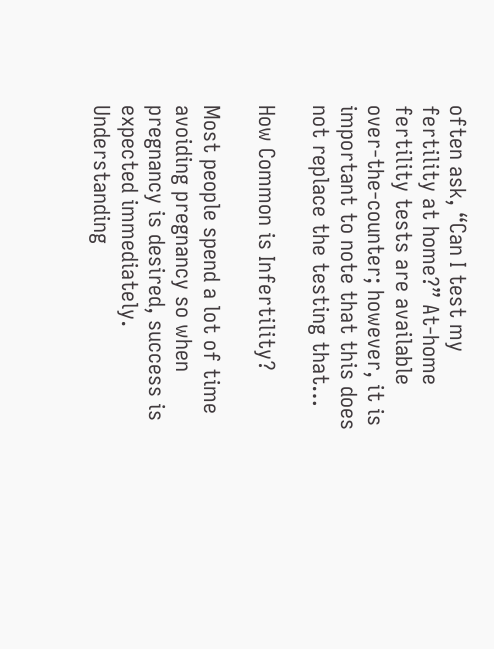often ask, “Can I test my fertility at home?” At-home fertility tests are available over-the-counter; however, it is important to note that this does not replace the testing that…

How Common is Infertility?

Most people spend a lot of time avoiding pregnancy so when pregnancy is desired, success is expected immediately. Understanding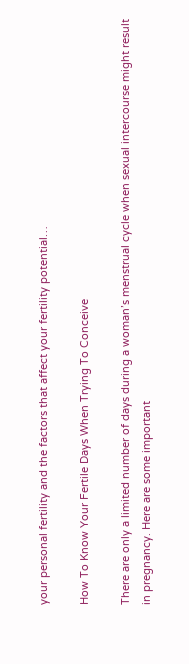your personal fertility and the factors that affect your fertility potential…

How To Know Your Fertile Days When Trying To Conceive

There are only a limited number of days during a woman’s menstrual cycle when sexual intercourse might result in pregnancy. Here are some important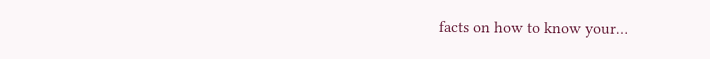facts on how to know your…